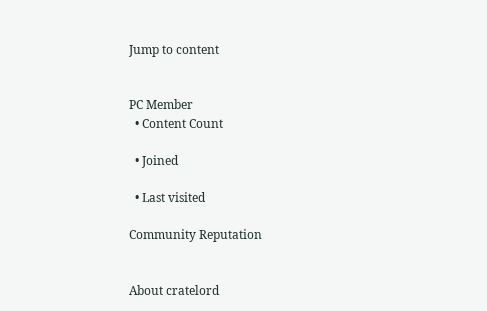Jump to content


PC Member
  • Content Count

  • Joined

  • Last visited

Community Reputation


About cratelord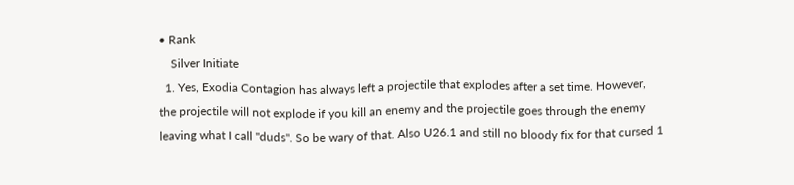• Rank
    Silver Initiate
  1. Yes, Exodia Contagion has always left a projectile that explodes after a set time. However, the projectile will not explode if you kill an enemy and the projectile goes through the enemy leaving what I call "duds". So be wary of that. Also U26.1 and still no bloody fix for that cursed 1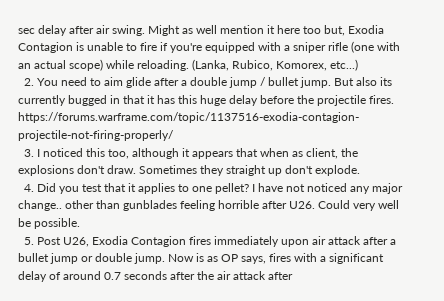sec delay after air swing. Might as well mention it here too but, Exodia Contagion is unable to fire if you're equipped with a sniper rifle (one with an actual scope) while reloading. (Lanka, Rubico, Komorex, etc...)
  2. You need to aim glide after a double jump / bullet jump. But also its currently bugged in that it has this huge delay before the projectile fires. https://forums.warframe.com/topic/1137516-exodia-contagion-projectile-not-firing-properly/
  3. I noticed this too, although it appears that when as client, the explosions don't draw. Sometimes they straight up don't explode.
  4. Did you test that it applies to one pellet? I have not noticed any major change.. other than gunblades feeling horrible after U26. Could very well be possible.
  5. Post U26, Exodia Contagion fires immediately upon air attack after a bullet jump or double jump. Now is as OP says, fires with a significant delay of around 0.7 seconds after the air attack after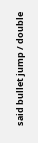said bullet jump / double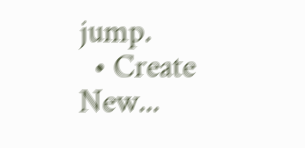jump.
  • Create New...